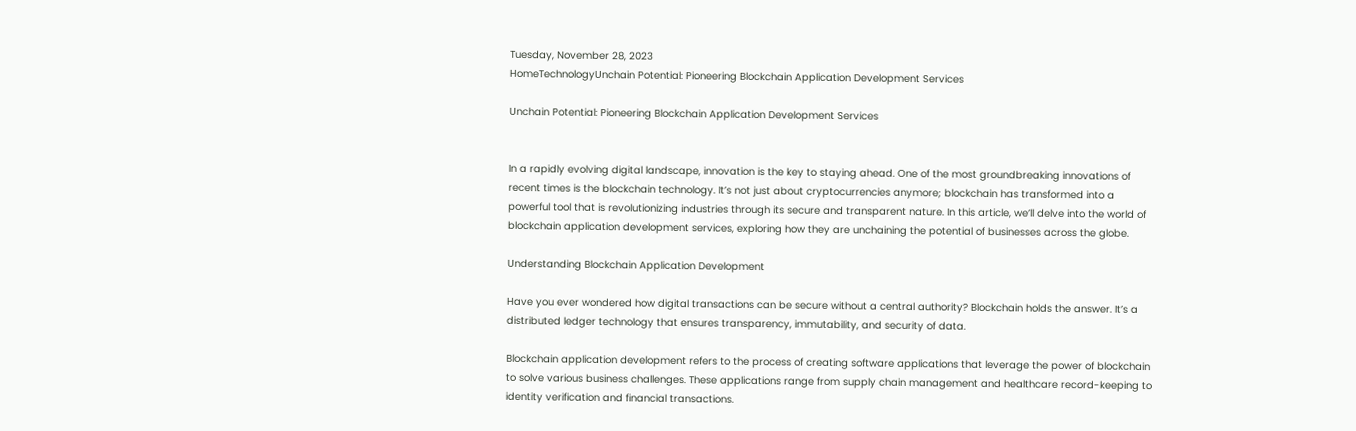Tuesday, November 28, 2023
HomeTechnologyUnchain Potential: Pioneering Blockchain Application Development Services

Unchain Potential: Pioneering Blockchain Application Development Services


In a rapidly evolving digital landscape, innovation is the key to staying ahead. One of the most groundbreaking innovations of recent times is the blockchain technology. It’s not just about cryptocurrencies anymore; blockchain has transformed into a powerful tool that is revolutionizing industries through its secure and transparent nature. In this article, we’ll delve into the world of blockchain application development services, exploring how they are unchaining the potential of businesses across the globe.

Understanding Blockchain Application Development

Have you ever wondered how digital transactions can be secure without a central authority? Blockchain holds the answer. It’s a distributed ledger technology that ensures transparency, immutability, and security of data.

Blockchain application development refers to the process of creating software applications that leverage the power of blockchain to solve various business challenges. These applications range from supply chain management and healthcare record-keeping to identity verification and financial transactions.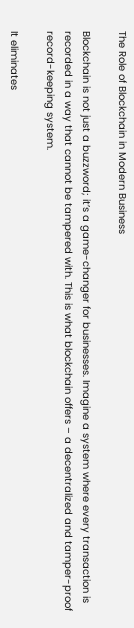The Role of Blockchain in Modern Business

Blockchain is not just a buzzword; it’s a game-changer for businesses. Imagine a system where every transaction is recorded in a way that cannot be tampered with. This is what blockchain offers – a decentralized and tamper-proof record-keeping system.

It eliminates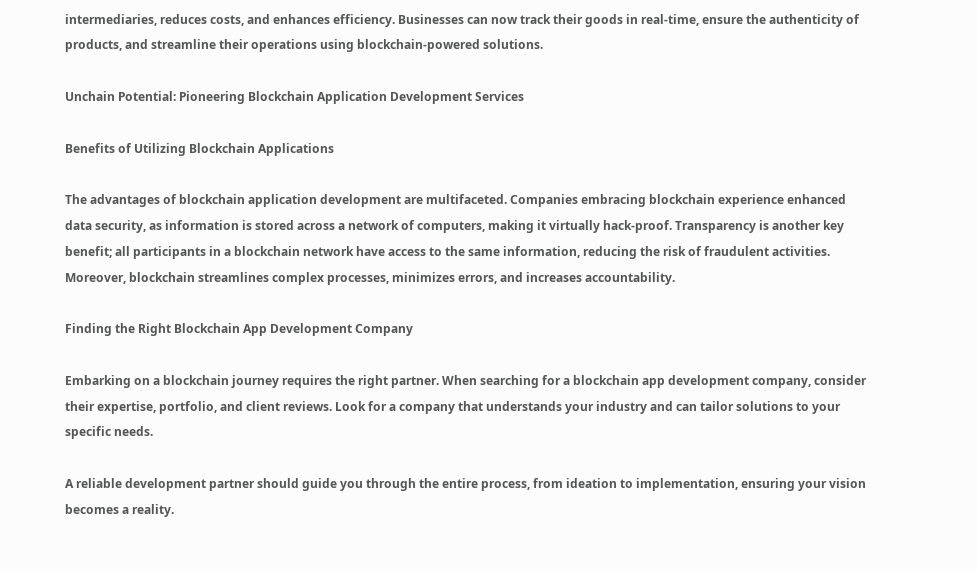intermediaries, reduces costs, and enhances efficiency. Businesses can now track their goods in real-time, ensure the authenticity of products, and streamline their operations using blockchain-powered solutions.

Unchain Potential: Pioneering Blockchain Application Development Services

Benefits of Utilizing Blockchain Applications

The advantages of blockchain application development are multifaceted. Companies embracing blockchain experience enhanced data security, as information is stored across a network of computers, making it virtually hack-proof. Transparency is another key benefit; all participants in a blockchain network have access to the same information, reducing the risk of fraudulent activities. Moreover, blockchain streamlines complex processes, minimizes errors, and increases accountability.

Finding the Right Blockchain App Development Company

Embarking on a blockchain journey requires the right partner. When searching for a blockchain app development company, consider their expertise, portfolio, and client reviews. Look for a company that understands your industry and can tailor solutions to your specific needs.

A reliable development partner should guide you through the entire process, from ideation to implementation, ensuring your vision becomes a reality.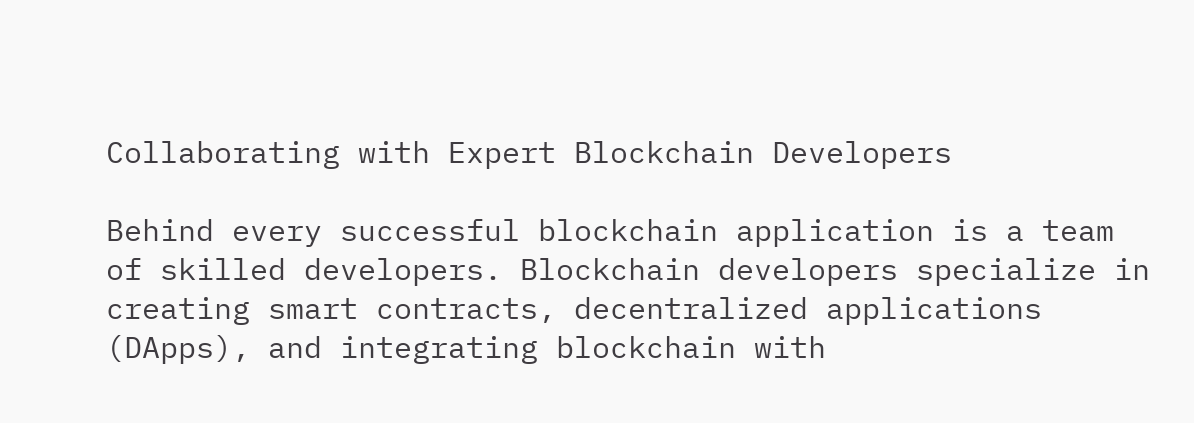Collaborating with Expert Blockchain Developers

Behind every successful blockchain application is a team of skilled developers. Blockchain developers specialize in creating smart contracts, decentralized applications (DApps), and integrating blockchain with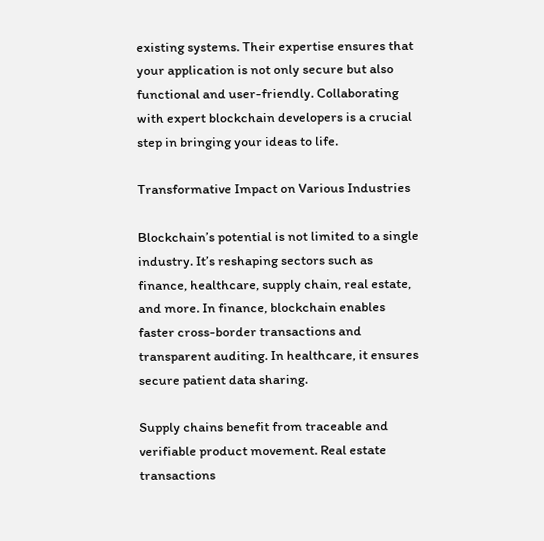existing systems. Their expertise ensures that your application is not only secure but also functional and user-friendly. Collaborating with expert blockchain developers is a crucial step in bringing your ideas to life.

Transformative Impact on Various Industries

Blockchain’s potential is not limited to a single industry. It’s reshaping sectors such as finance, healthcare, supply chain, real estate, and more. In finance, blockchain enables faster cross-border transactions and transparent auditing. In healthcare, it ensures secure patient data sharing.

Supply chains benefit from traceable and verifiable product movement. Real estate transactions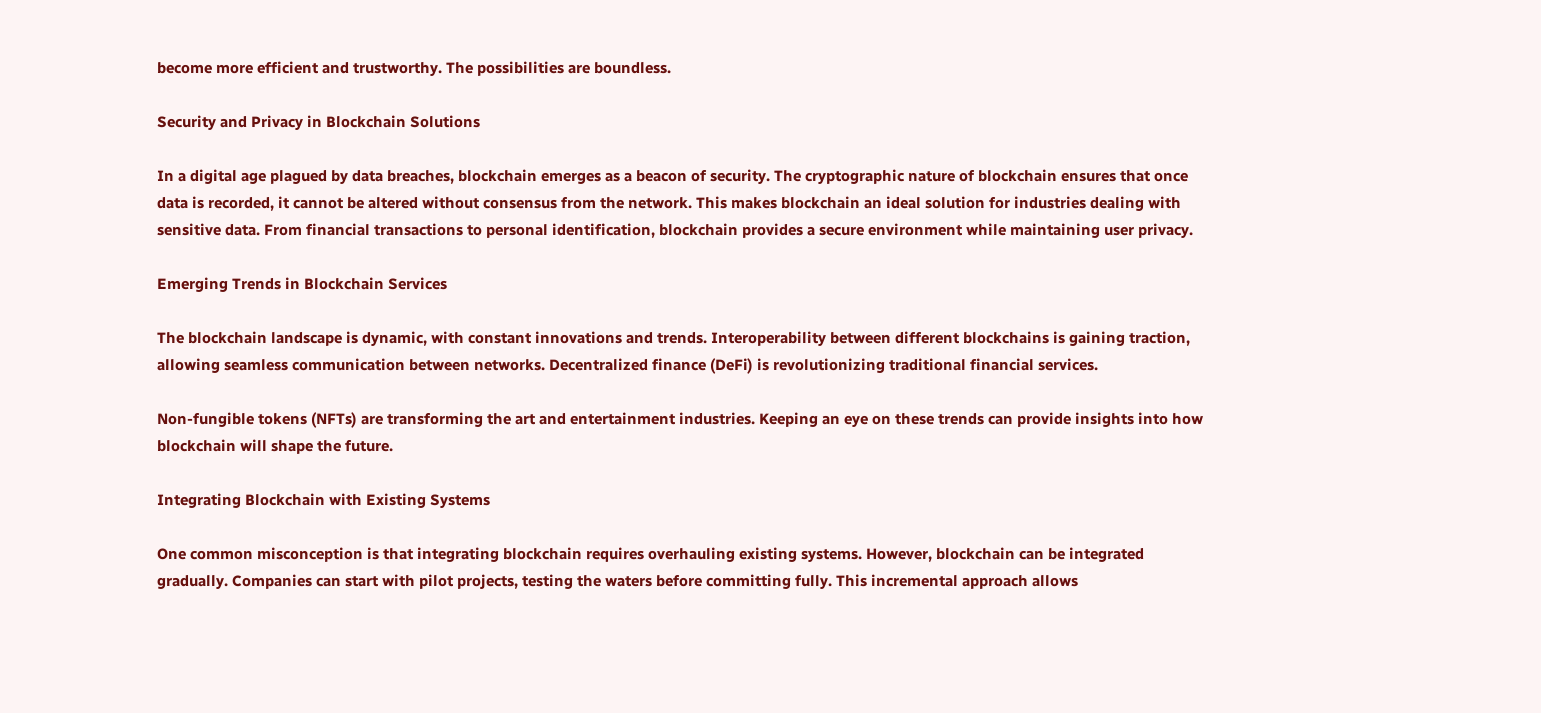become more efficient and trustworthy. The possibilities are boundless.

Security and Privacy in Blockchain Solutions

In a digital age plagued by data breaches, blockchain emerges as a beacon of security. The cryptographic nature of blockchain ensures that once data is recorded, it cannot be altered without consensus from the network. This makes blockchain an ideal solution for industries dealing with sensitive data. From financial transactions to personal identification, blockchain provides a secure environment while maintaining user privacy.

Emerging Trends in Blockchain Services

The blockchain landscape is dynamic, with constant innovations and trends. Interoperability between different blockchains is gaining traction, allowing seamless communication between networks. Decentralized finance (DeFi) is revolutionizing traditional financial services.

Non-fungible tokens (NFTs) are transforming the art and entertainment industries. Keeping an eye on these trends can provide insights into how blockchain will shape the future.

Integrating Blockchain with Existing Systems

One common misconception is that integrating blockchain requires overhauling existing systems. However, blockchain can be integrated gradually. Companies can start with pilot projects, testing the waters before committing fully. This incremental approach allows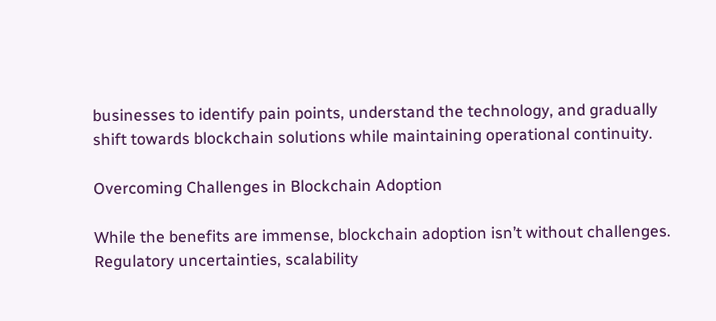businesses to identify pain points, understand the technology, and gradually shift towards blockchain solutions while maintaining operational continuity.

Overcoming Challenges in Blockchain Adoption

While the benefits are immense, blockchain adoption isn’t without challenges. Regulatory uncertainties, scalability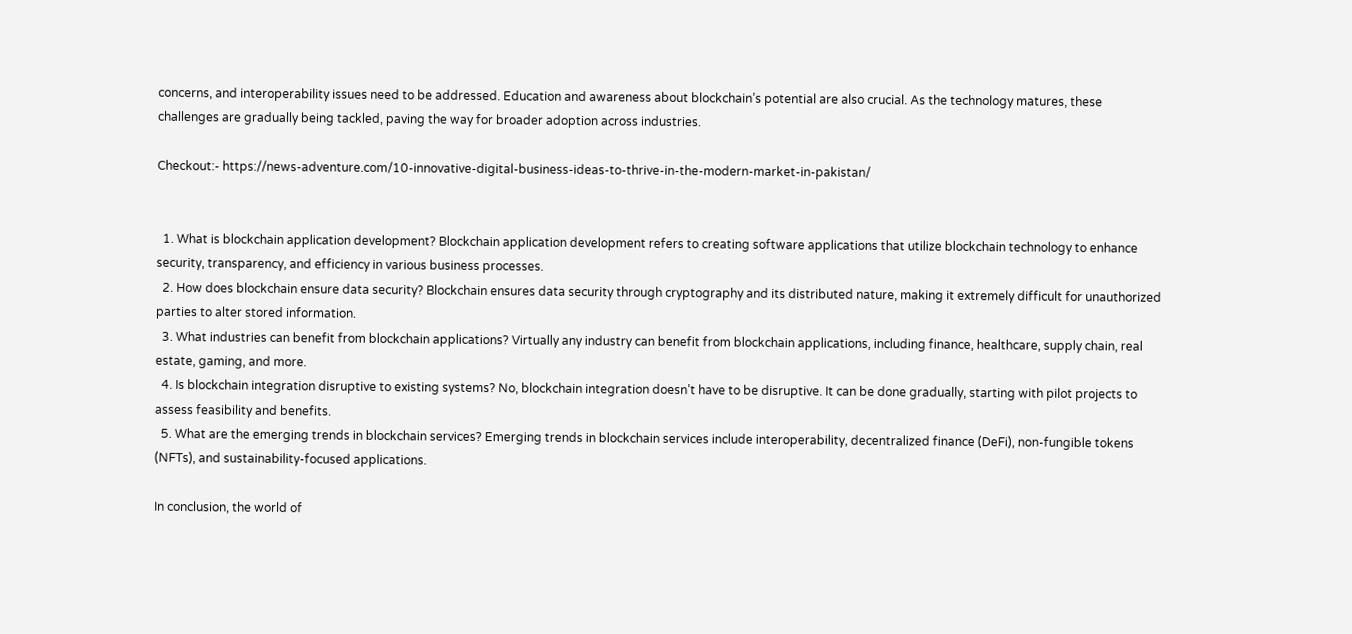concerns, and interoperability issues need to be addressed. Education and awareness about blockchain’s potential are also crucial. As the technology matures, these challenges are gradually being tackled, paving the way for broader adoption across industries.

Checkout:- https://news-adventure.com/10-innovative-digital-business-ideas-to-thrive-in-the-modern-market-in-pakistan/


  1. What is blockchain application development? Blockchain application development refers to creating software applications that utilize blockchain technology to enhance security, transparency, and efficiency in various business processes.
  2. How does blockchain ensure data security? Blockchain ensures data security through cryptography and its distributed nature, making it extremely difficult for unauthorized parties to alter stored information.
  3. What industries can benefit from blockchain applications? Virtually any industry can benefit from blockchain applications, including finance, healthcare, supply chain, real estate, gaming, and more.
  4. Is blockchain integration disruptive to existing systems? No, blockchain integration doesn’t have to be disruptive. It can be done gradually, starting with pilot projects to assess feasibility and benefits.
  5. What are the emerging trends in blockchain services? Emerging trends in blockchain services include interoperability, decentralized finance (DeFi), non-fungible tokens (NFTs), and sustainability-focused applications.

In conclusion, the world of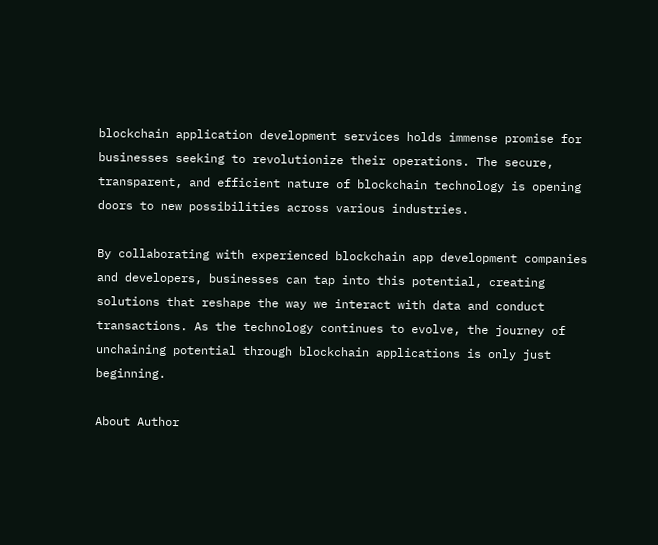blockchain application development services holds immense promise for businesses seeking to revolutionize their operations. The secure, transparent, and efficient nature of blockchain technology is opening doors to new possibilities across various industries.

By collaborating with experienced blockchain app development companies and developers, businesses can tap into this potential, creating solutions that reshape the way we interact with data and conduct transactions. As the technology continues to evolve, the journey of unchaining potential through blockchain applications is only just beginning.

About Author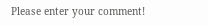Please enter your comment!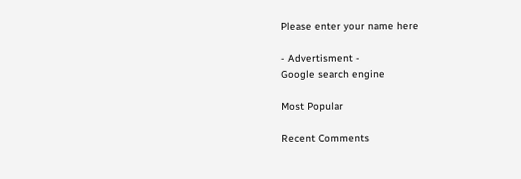Please enter your name here

- Advertisment -
Google search engine

Most Popular

Recent Comments